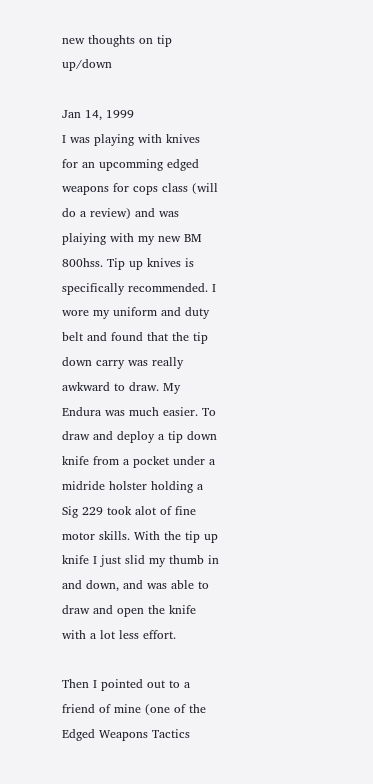new thoughts on tip up/down

Jan 14, 1999
I was playing with knives for an upcomming edged weapons for cops class (will do a review) and was plaiying with my new BM 800hss. Tip up knives is specifically recommended. I wore my uniform and duty belt and found that the tip down carry was really awkward to draw. My Endura was much easier. To draw and deploy a tip down knife from a pocket under a midride holster holding a Sig 229 took alot of fine motor skills. With the tip up knife I just slid my thumb in and down, and was able to draw and open the knife with a lot less effort.

Then I pointed out to a friend of mine (one of the Edged Weapons Tactics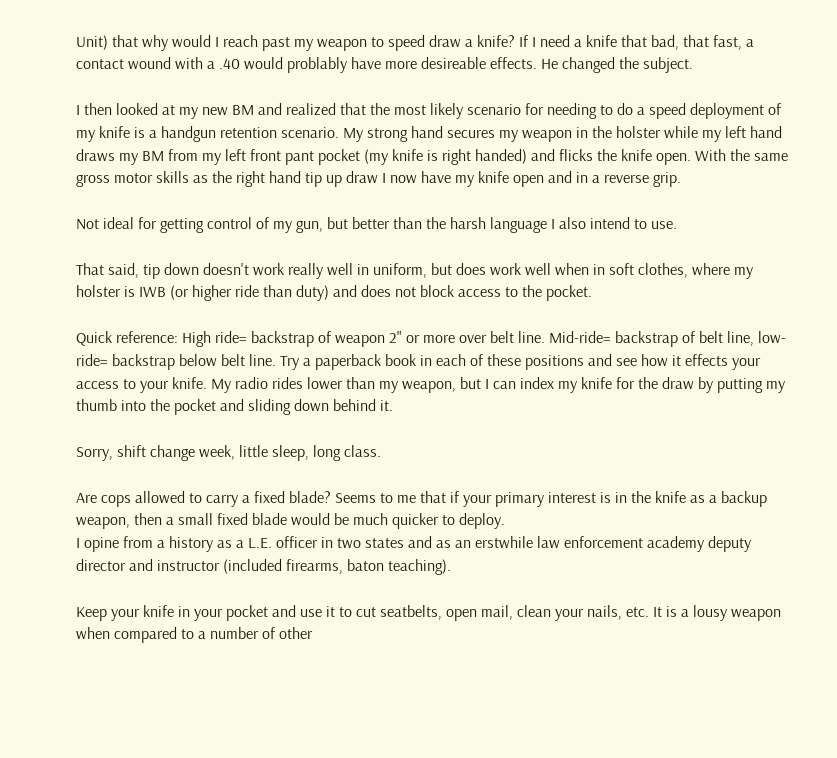Unit) that why would I reach past my weapon to speed draw a knife? If I need a knife that bad, that fast, a contact wound with a .40 would problably have more desireable effects. He changed the subject.

I then looked at my new BM and realized that the most likely scenario for needing to do a speed deployment of my knife is a handgun retention scenario. My strong hand secures my weapon in the holster while my left hand draws my BM from my left front pant pocket (my knife is right handed) and flicks the knife open. With the same gross motor skills as the right hand tip up draw I now have my knife open and in a reverse grip.

Not ideal for getting control of my gun, but better than the harsh language I also intend to use.

That said, tip down doesn't work really well in uniform, but does work well when in soft clothes, where my holster is IWB (or higher ride than duty) and does not block access to the pocket.

Quick reference: High ride= backstrap of weapon 2" or more over belt line. Mid-ride= backstrap of belt line, low-ride= backstrap below belt line. Try a paperback book in each of these positions and see how it effects your access to your knife. My radio rides lower than my weapon, but I can index my knife for the draw by putting my thumb into the pocket and sliding down behind it.

Sorry, shift change week, little sleep, long class.

Are cops allowed to carry a fixed blade? Seems to me that if your primary interest is in the knife as a backup weapon, then a small fixed blade would be much quicker to deploy.
I opine from a history as a L.E. officer in two states and as an erstwhile law enforcement academy deputy director and instructor (included firearms, baton teaching).

Keep your knife in your pocket and use it to cut seatbelts, open mail, clean your nails, etc. It is a lousy weapon when compared to a number of other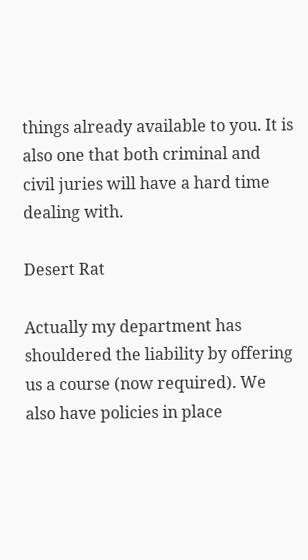things already available to you. It is also one that both criminal and civil juries will have a hard time dealing with.

Desert Rat

Actually my department has shouldered the liability by offering us a course (now required). We also have policies in place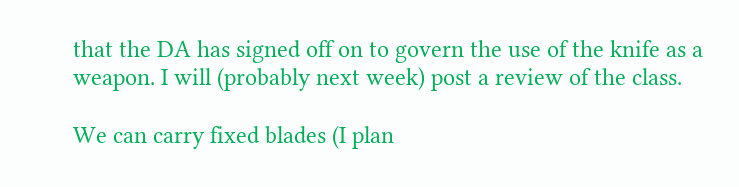that the DA has signed off on to govern the use of the knife as a weapon. I will (probably next week) post a review of the class.

We can carry fixed blades (I plan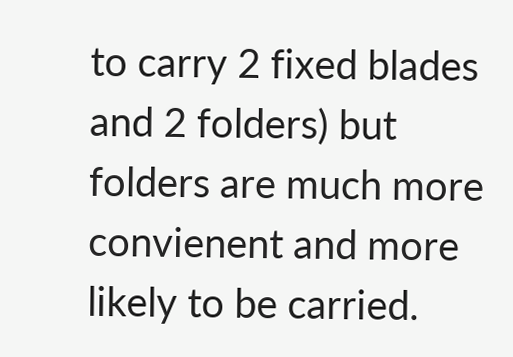to carry 2 fixed blades and 2 folders) but folders are much more convienent and more likely to be carried.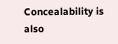Concealability is also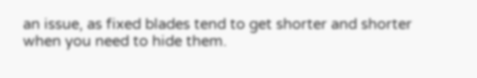an issue, as fixed blades tend to get shorter and shorter when you need to hide them.